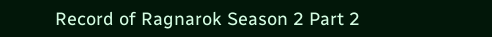Record of Ragnarok Season 2 Part 2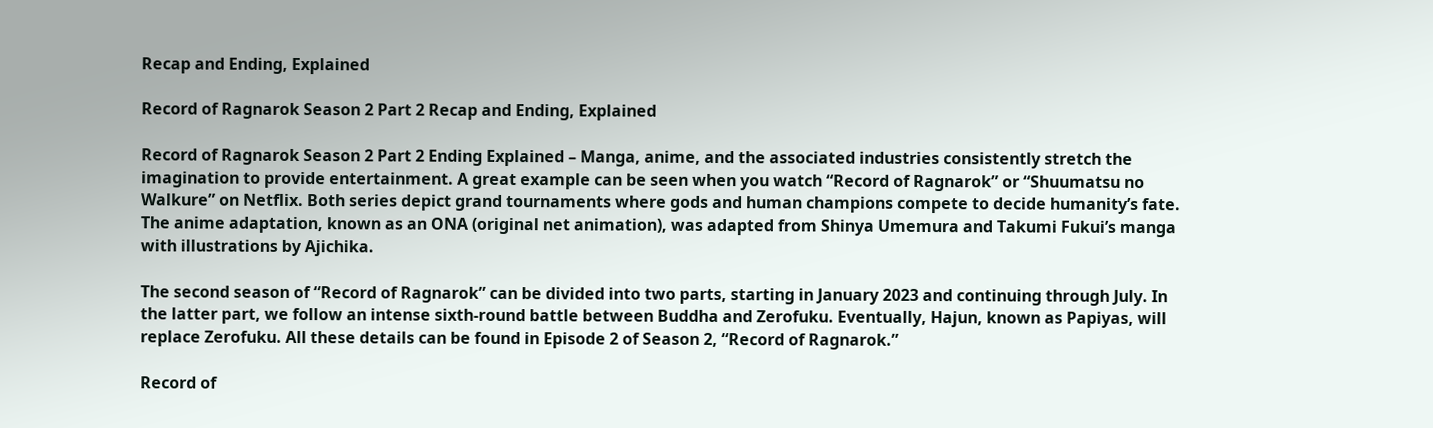Recap and Ending, Explained

Record of Ragnarok Season 2 Part 2 Recap and Ending, Explained

Record of Ragnarok Season 2 Part 2 Ending Explained – Manga, anime, and the associated industries consistently stretch the imagination to provide entertainment. A great example can be seen when you watch “Record of Ragnarok” or “Shuumatsu no Walkure” on Netflix. Both series depict grand tournaments where gods and human champions compete to decide humanity’s fate. The anime adaptation, known as an ONA (original net animation), was adapted from Shinya Umemura and Takumi Fukui’s manga with illustrations by Ajichika.

The second season of “Record of Ragnarok” can be divided into two parts, starting in January 2023 and continuing through July. In the latter part, we follow an intense sixth-round battle between Buddha and Zerofuku. Eventually, Hajun, known as Papiyas, will replace Zerofuku. All these details can be found in Episode 2 of Season 2, “Record of Ragnarok.”

Record of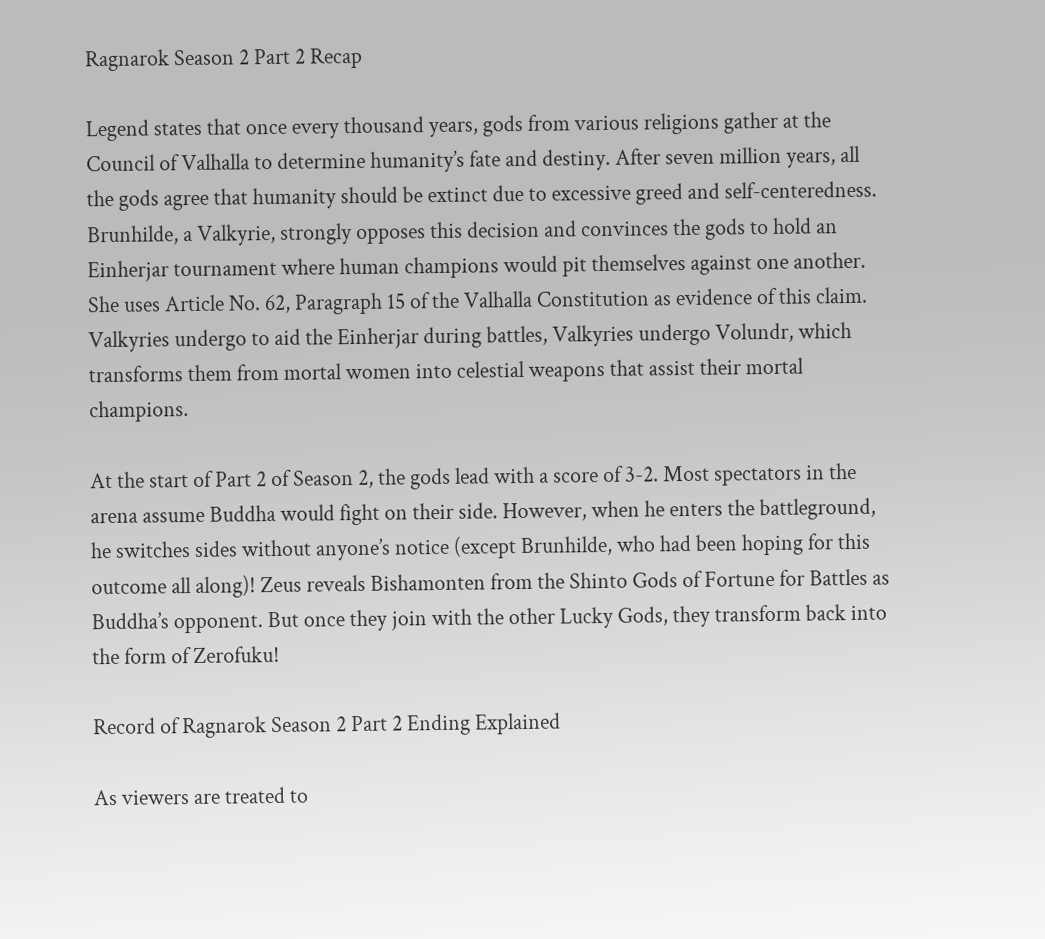Ragnarok Season 2 Part 2 Recap

Legend states that once every thousand years, gods from various religions gather at the Council of Valhalla to determine humanity’s fate and destiny. After seven million years, all the gods agree that humanity should be extinct due to excessive greed and self-centeredness. Brunhilde, a Valkyrie, strongly opposes this decision and convinces the gods to hold an Einherjar tournament where human champions would pit themselves against one another. She uses Article No. 62, Paragraph 15 of the Valhalla Constitution as evidence of this claim. Valkyries undergo to aid the Einherjar during battles, Valkyries undergo Volundr, which transforms them from mortal women into celestial weapons that assist their mortal champions.

At the start of Part 2 of Season 2, the gods lead with a score of 3-2. Most spectators in the arena assume Buddha would fight on their side. However, when he enters the battleground, he switches sides without anyone’s notice (except Brunhilde, who had been hoping for this outcome all along)! Zeus reveals Bishamonten from the Shinto Gods of Fortune for Battles as Buddha’s opponent. But once they join with the other Lucky Gods, they transform back into the form of Zerofuku!

Record of Ragnarok Season 2 Part 2 Ending Explained

As viewers are treated to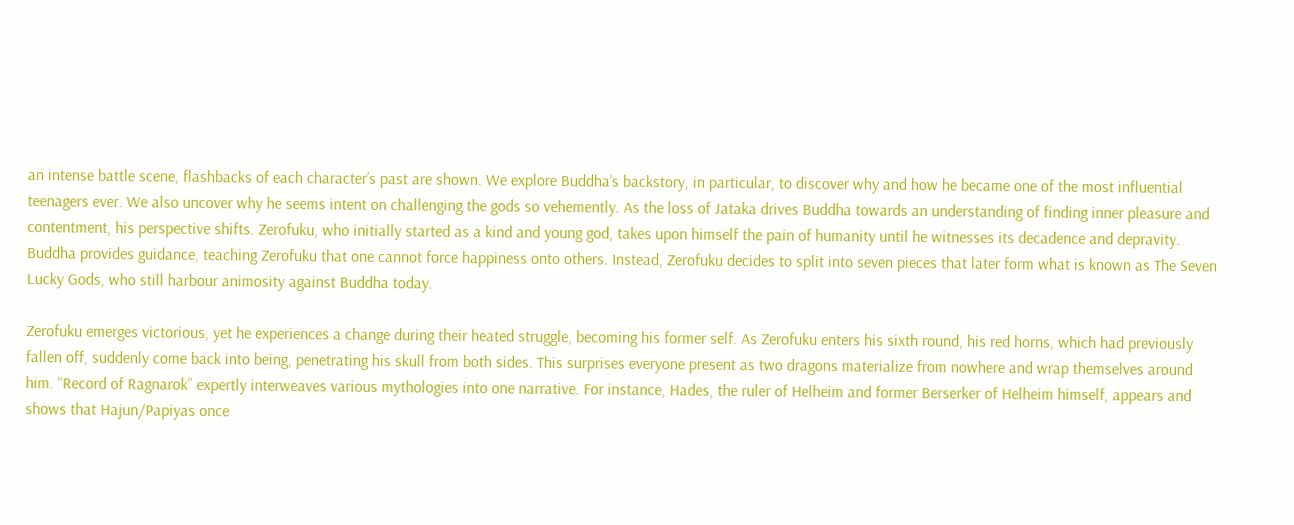an intense battle scene, flashbacks of each character’s past are shown. We explore Buddha’s backstory, in particular, to discover why and how he became one of the most influential teenagers ever. We also uncover why he seems intent on challenging the gods so vehemently. As the loss of Jataka drives Buddha towards an understanding of finding inner pleasure and contentment, his perspective shifts. Zerofuku, who initially started as a kind and young god, takes upon himself the pain of humanity until he witnesses its decadence and depravity. Buddha provides guidance, teaching Zerofuku that one cannot force happiness onto others. Instead, Zerofuku decides to split into seven pieces that later form what is known as The Seven Lucky Gods, who still harbour animosity against Buddha today.

Zerofuku emerges victorious, yet he experiences a change during their heated struggle, becoming his former self. As Zerofuku enters his sixth round, his red horns, which had previously fallen off, suddenly come back into being, penetrating his skull from both sides. This surprises everyone present as two dragons materialize from nowhere and wrap themselves around him. “Record of Ragnarok” expertly interweaves various mythologies into one narrative. For instance, Hades, the ruler of Helheim and former Berserker of Helheim himself, appears and shows that Hajun/Papiyas once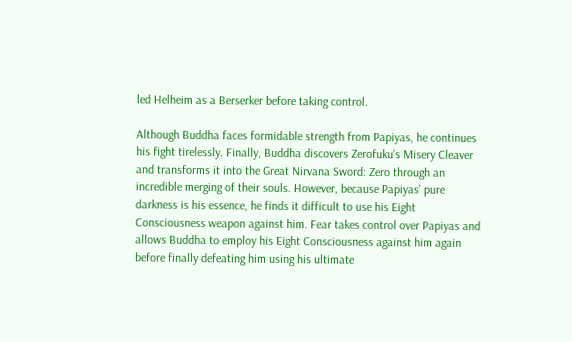led Helheim as a Berserker before taking control.

Although Buddha faces formidable strength from Papiyas, he continues his fight tirelessly. Finally, Buddha discovers Zerofuku’s Misery Cleaver and transforms it into the Great Nirvana Sword: Zero through an incredible merging of their souls. However, because Papiyas’ pure darkness is his essence, he finds it difficult to use his Eight Consciousness weapon against him. Fear takes control over Papiyas and allows Buddha to employ his Eight Consciousness against him again before finally defeating him using his ultimate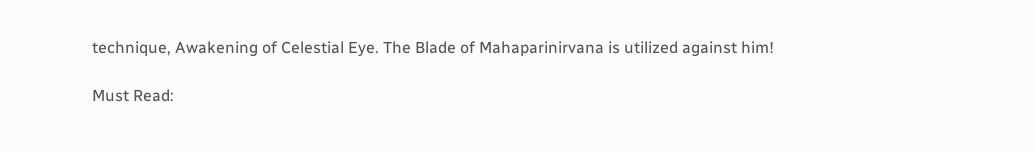technique, Awakening of Celestial Eye. The Blade of Mahaparinirvana is utilized against him!

Must Read: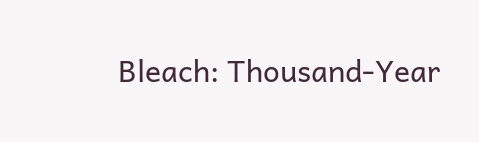Bleach: Thousand-Year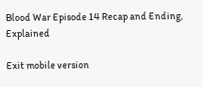Blood War Episode 14 Recap and Ending, Explained

Exit mobile version